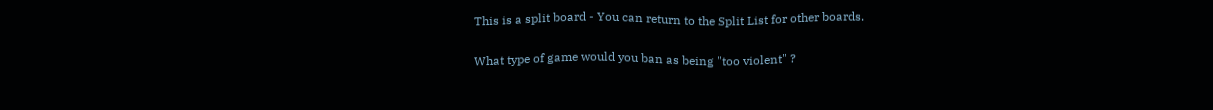This is a split board - You can return to the Split List for other boards.

What type of game would you ban as being "too violent" ?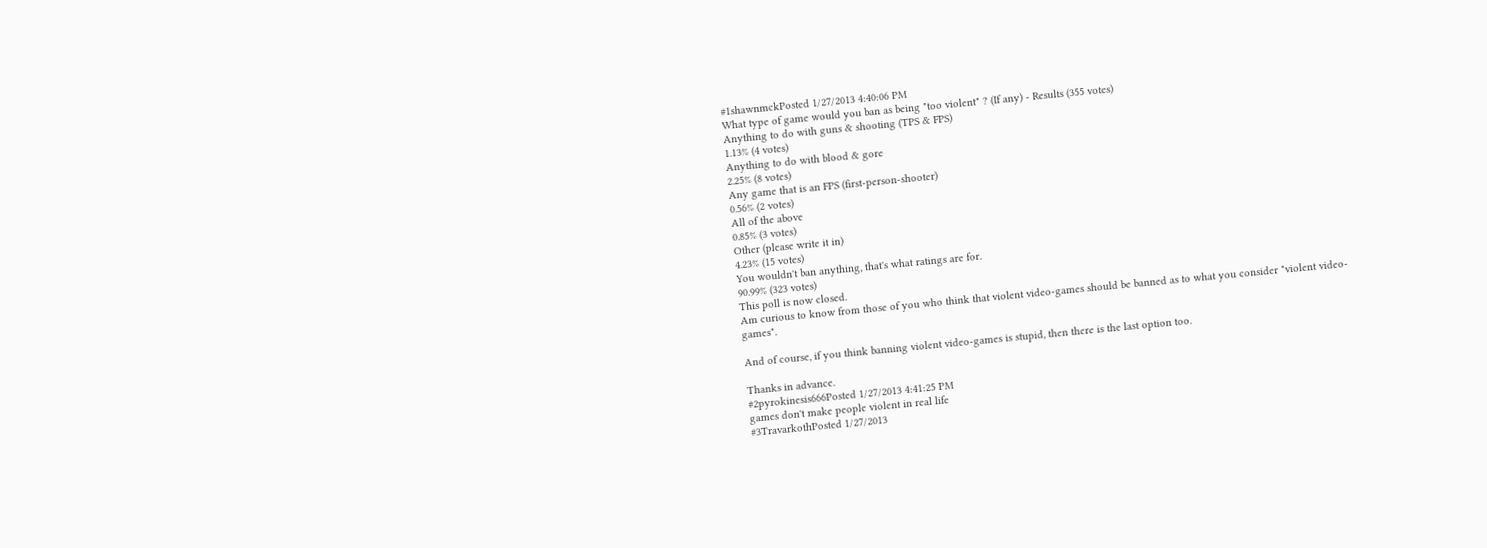#1shawnmckPosted 1/27/2013 4:40:06 PM
What type of game would you ban as being "too violent" ? (If any) - Results (355 votes)
Anything to do with guns & shooting (TPS & FPS)
1.13% (4 votes)
Anything to do with blood & gore
2.25% (8 votes)
Any game that is an FPS (first-person-shooter)
0.56% (2 votes)
All of the above
0.85% (3 votes)
Other (please write it in)
4.23% (15 votes)
You wouldn't ban anything, that's what ratings are for.
90.99% (323 votes)
This poll is now closed.
Am curious to know from those of you who think that violent video-games should be banned as to what you consider "violent video-games".

And of course, if you think banning violent video-games is stupid, then there is the last option too.

Thanks in advance.
#2pyrokinesis666Posted 1/27/2013 4:41:25 PM
games don't make people violent in real life
#3TravarkothPosted 1/27/2013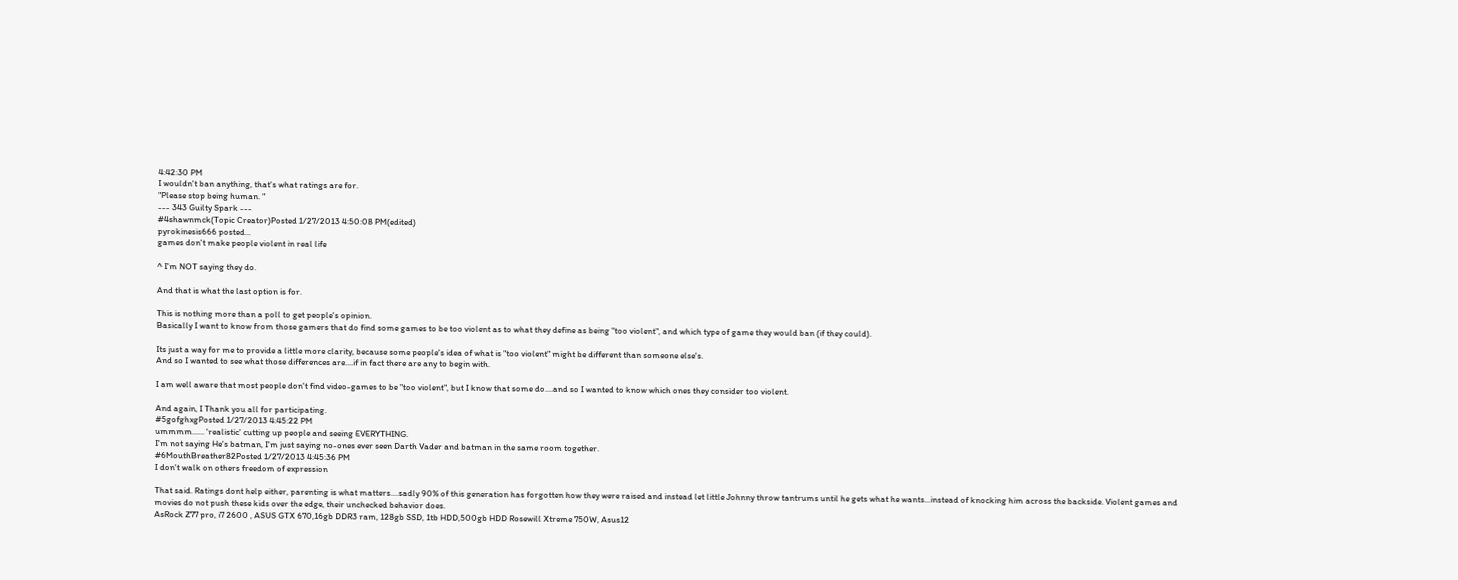4:42:30 PM
I wouldn't ban anything, that's what ratings are for.
"Please stop being human. "
--- 343 Guilty Spark ---
#4shawnmck(Topic Creator)Posted 1/27/2013 4:50:08 PM(edited)
pyrokinesis666 posted...
games don't make people violent in real life

^ I'm NOT saying they do.

And that is what the last option is for.

This is nothing more than a poll to get people's opinion.
Basically I want to know from those gamers that do find some games to be too violent as to what they define as being "too violent", and which type of game they would ban (if they could).

Its just a way for me to provide a little more clarity, because some people's idea of what is "too violent" might be different than someone else's.
And so I wanted to see what those differences are....if in fact there are any to begin with.

I am well aware that most people don't find video-games to be "too violent", but I know that some do....and so I wanted to know which ones they consider too violent.

And again, I Thank you all for participating.
#5gofghxgPosted 1/27/2013 4:45:22 PM
ummmm...... 'realistic' cutting up people and seeing EVERYTHING.
I'm not saying He's batman, I'm just saying no-ones ever seen Darth Vader and batman in the same room together.
#6MouthBreather82Posted 1/27/2013 4:45:36 PM
I don't walk on others freedom of expression

That said. Ratings dont help either, parenting is what matters....sadly 90% of this generation has forgotten how they were raised and instead let little Johnny throw tantrums until he gets what he wants...instead of knocking him across the backside. Violent games and movies do not push these kids over the edge, their unchecked behavior does.
AsRock Z77 pro, i7 2600 , ASUS GTX 670,16gb DDR3 ram, 128gb SSD, 1tb HDD,500gb HDD Rosewill Xtreme 750W, Asus12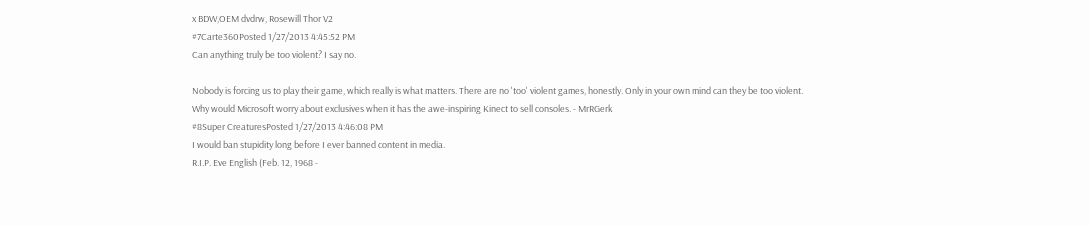x BDW,OEM dvdrw, Rosewill Thor V2
#7Carte360Posted 1/27/2013 4:45:52 PM
Can anything truly be too violent? I say no.

Nobody is forcing us to play their game, which really is what matters. There are no 'too' violent games, honestly. Only in your own mind can they be too violent.
Why would Microsoft worry about exclusives when it has the awe-inspiring Kinect to sell consoles. - MrRGerk
#8Super CreaturesPosted 1/27/2013 4:46:08 PM
I would ban stupidity long before I ever banned content in media.
R.I.P. Eve English (Feb. 12, 1968 -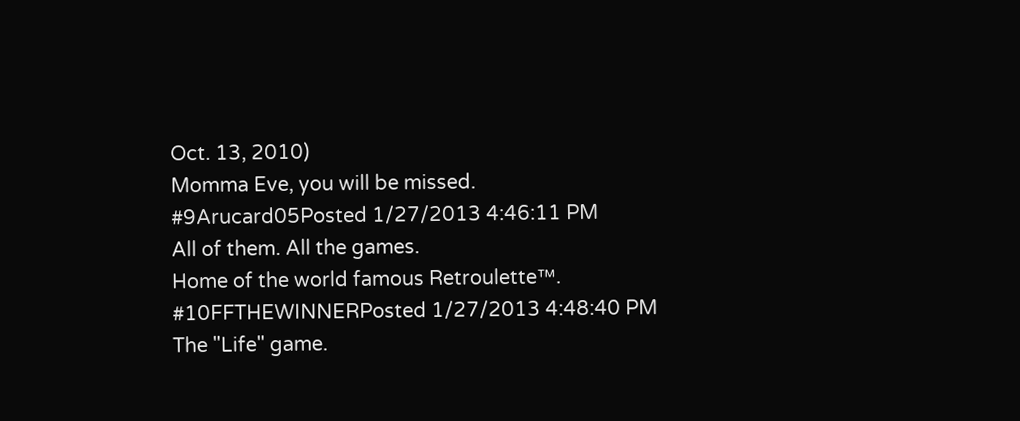Oct. 13, 2010)
Momma Eve, you will be missed.
#9Arucard05Posted 1/27/2013 4:46:11 PM
All of them. All the games.
Home of the world famous Retroulette™.
#10FFTHEWINNERPosted 1/27/2013 4:48:40 PM
The "Life" game.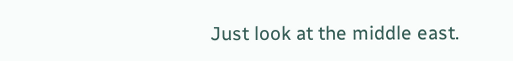Just look at the middle east.